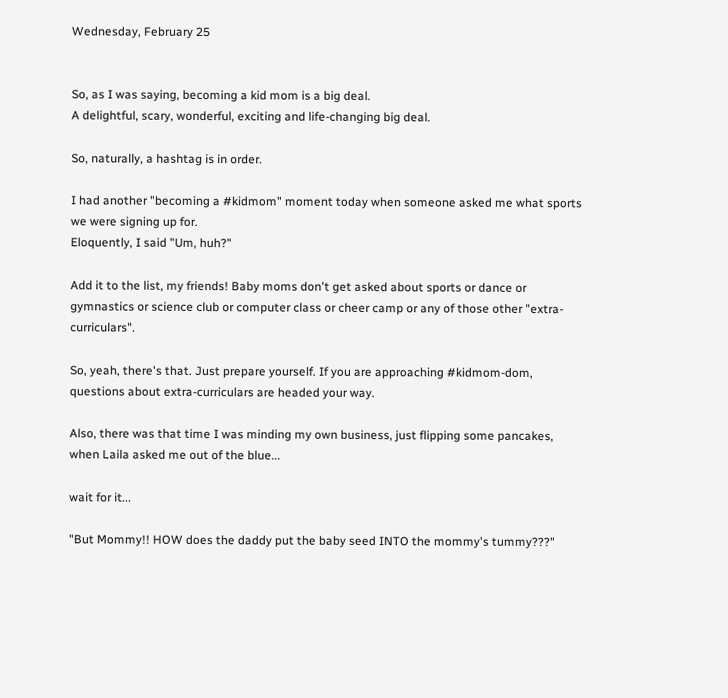Wednesday, February 25


So, as I was saying, becoming a kid mom is a big deal.
A delightful, scary, wonderful, exciting and life-changing big deal.

So, naturally, a hashtag is in order.

I had another "becoming a #kidmom" moment today when someone asked me what sports we were signing up for.
Eloquently, I said "Um, huh?"

Add it to the list, my friends! Baby moms don't get asked about sports or dance or gymnastics or science club or computer class or cheer camp or any of those other "extra-curriculars".

So, yeah, there's that. Just prepare yourself. If you are approaching #kidmom-dom, questions about extra-curriculars are headed your way.

Also, there was that time I was minding my own business, just flipping some pancakes, when Laila asked me out of the blue...

wait for it...

"But Mommy!! HOW does the daddy put the baby seed INTO the mommy's tummy???"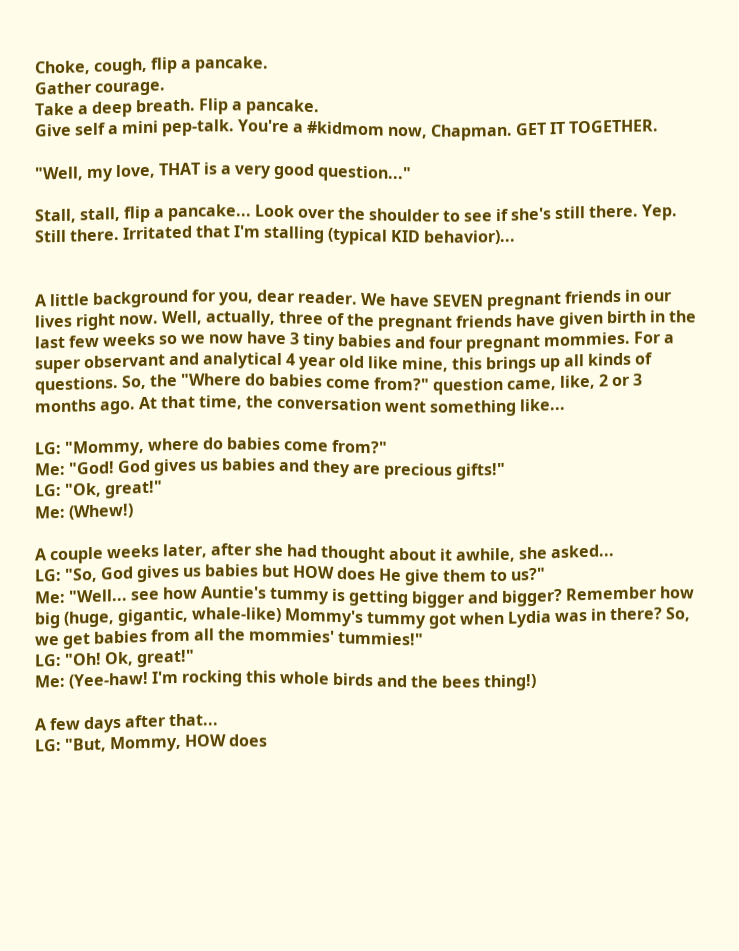Choke, cough, flip a pancake.
Gather courage.
Take a deep breath. Flip a pancake.
Give self a mini pep-talk. You're a #kidmom now, Chapman. GET IT TOGETHER.

"Well, my love, THAT is a very good question..."

Stall, stall, flip a pancake... Look over the shoulder to see if she's still there. Yep. Still there. Irritated that I'm stalling (typical KID behavior)...


A little background for you, dear reader. We have SEVEN pregnant friends in our lives right now. Well, actually, three of the pregnant friends have given birth in the last few weeks so we now have 3 tiny babies and four pregnant mommies. For a super observant and analytical 4 year old like mine, this brings up all kinds of questions. So, the "Where do babies come from?" question came, like, 2 or 3 months ago. At that time, the conversation went something like...

LG: "Mommy, where do babies come from?"
Me: "God! God gives us babies and they are precious gifts!"
LG: "Ok, great!"
Me: (Whew!)

A couple weeks later, after she had thought about it awhile, she asked...
LG: "So, God gives us babies but HOW does He give them to us?"
Me: "Well... see how Auntie's tummy is getting bigger and bigger? Remember how big (huge, gigantic, whale-like) Mommy's tummy got when Lydia was in there? So, we get babies from all the mommies' tummies!"
LG: "Oh! Ok, great!"
Me: (Yee-haw! I'm rocking this whole birds and the bees thing!)

A few days after that...
LG: "But, Mommy, HOW does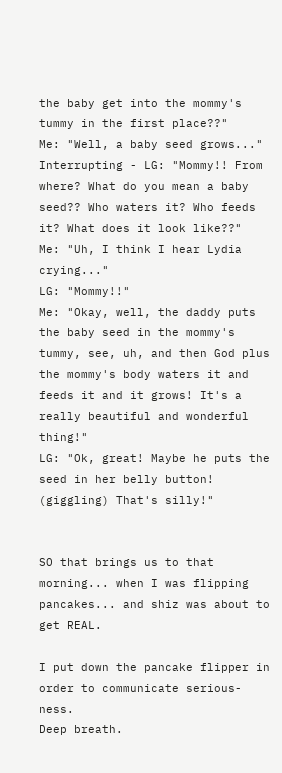the baby get into the mommy's tummy in the first place??"
Me: "Well, a baby seed grows..."
Interrupting - LG: "Mommy!! From where? What do you mean a baby seed?? Who waters it? Who feeds it? What does it look like??"
Me: "Uh, I think I hear Lydia crying..."
LG: "Mommy!!"
Me: "Okay, well, the daddy puts the baby seed in the mommy's tummy, see, uh, and then God plus the mommy's body waters it and feeds it and it grows! It's a really beautiful and wonderful thing!"
LG: "Ok, great! Maybe he puts the seed in her belly button! (giggling) That's silly!"


SO that brings us to that morning... when I was flipping pancakes... and shiz was about to get REAL.

I put down the pancake flipper in order to communicate serious-ness.
Deep breath.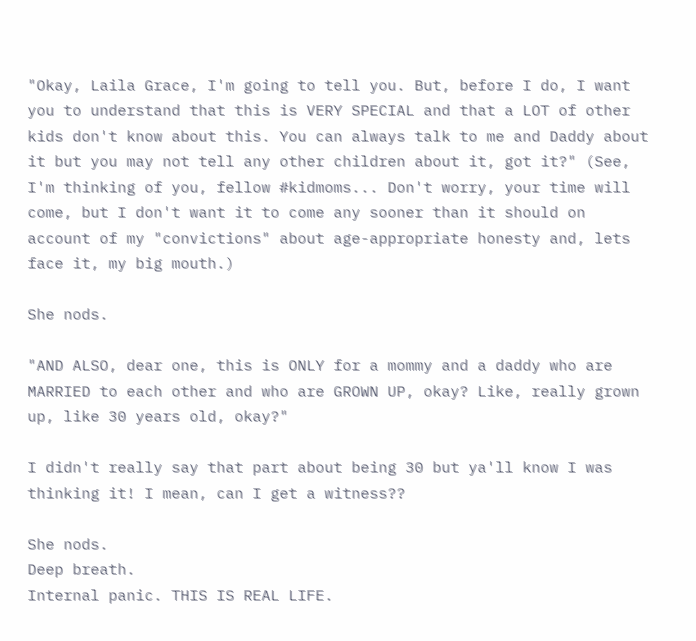"Okay, Laila Grace, I'm going to tell you. But, before I do, I want you to understand that this is VERY SPECIAL and that a LOT of other kids don't know about this. You can always talk to me and Daddy about it but you may not tell any other children about it, got it?" (See, I'm thinking of you, fellow #kidmoms... Don't worry, your time will come, but I don't want it to come any sooner than it should on account of my "convictions" about age-appropriate honesty and, lets face it, my big mouth.)

She nods.

"AND ALSO, dear one, this is ONLY for a mommy and a daddy who are MARRIED to each other and who are GROWN UP, okay? Like, really grown up, like 30 years old, okay?"

I didn't really say that part about being 30 but ya'll know I was thinking it! I mean, can I get a witness??

She nods.
Deep breath.
Internal panic. THIS IS REAL LIFE.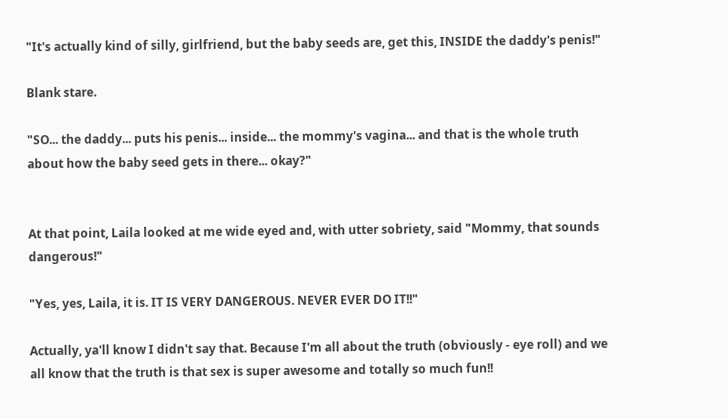"It's actually kind of silly, girlfriend, but the baby seeds are, get this, INSIDE the daddy's penis!"

Blank stare.

"SO... the daddy... puts his penis... inside... the mommy's vagina... and that is the whole truth about how the baby seed gets in there... okay?"


At that point, Laila looked at me wide eyed and, with utter sobriety, said "Mommy, that sounds dangerous!"

"Yes, yes, Laila, it is. IT IS VERY DANGEROUS. NEVER EVER DO IT!!"

Actually, ya'll know I didn't say that. Because I'm all about the truth (obviously - eye roll) and we all know that the truth is that sex is super awesome and totally so much fun!!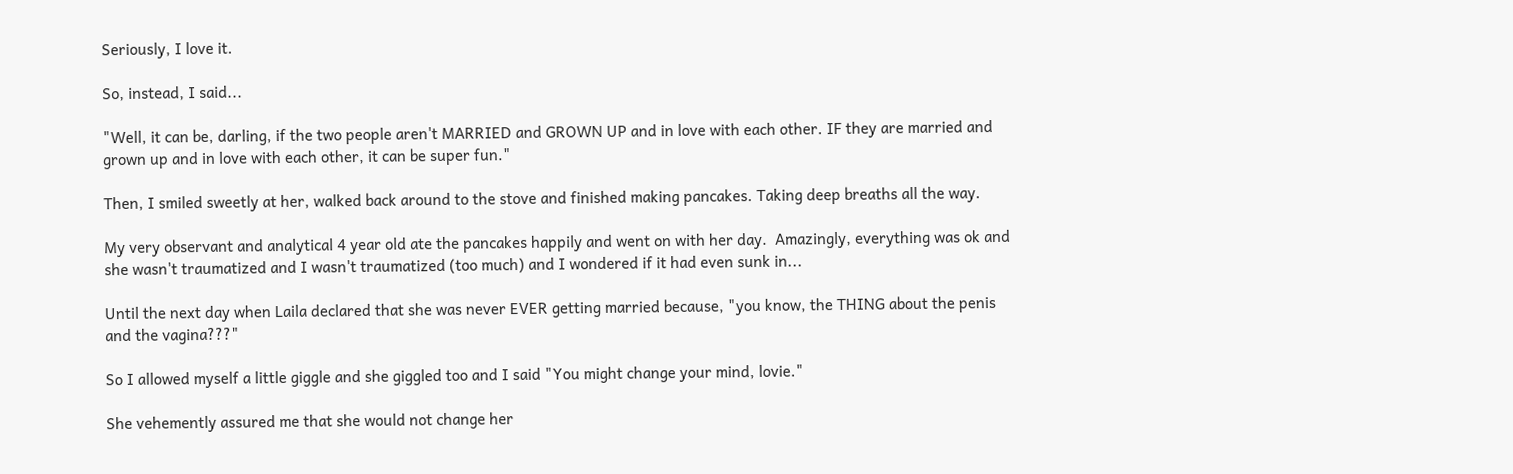Seriously, I love it.

So, instead, I said...

"Well, it can be, darling, if the two people aren't MARRIED and GROWN UP and in love with each other. IF they are married and grown up and in love with each other, it can be super fun."

Then, I smiled sweetly at her, walked back around to the stove and finished making pancakes. Taking deep breaths all the way.

My very observant and analytical 4 year old ate the pancakes happily and went on with her day.  Amazingly, everything was ok and she wasn't traumatized and I wasn't traumatized (too much) and I wondered if it had even sunk in...

Until the next day when Laila declared that she was never EVER getting married because, "you know, the THING about the penis and the vagina???"

So I allowed myself a little giggle and she giggled too and I said "You might change your mind, lovie."

She vehemently assured me that she would not change her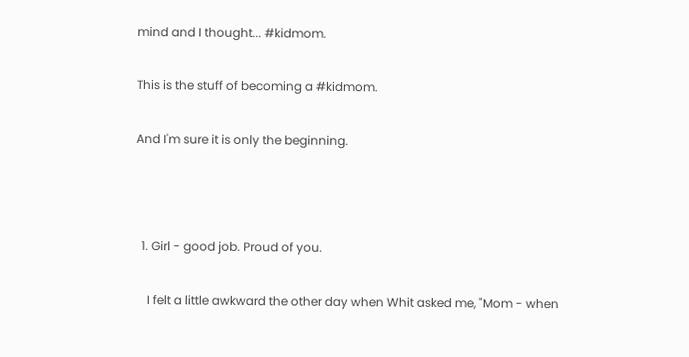mind and I thought... #kidmom.

This is the stuff of becoming a #kidmom.

And I'm sure it is only the beginning.



  1. Girl - good job. Proud of you.

    I felt a little awkward the other day when Whit asked me, "Mom - when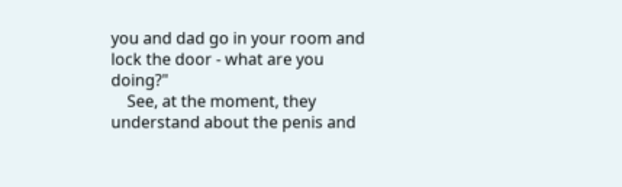you and dad go in your room and lock the door - what are you doing?"
    See, at the moment, they understand about the penis and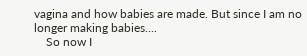vagina and how babies are made. But since I am no longer making babies....
    So now I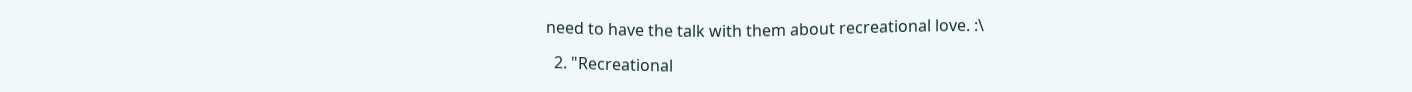need to have the talk with them about recreational love. :\

  2. "Recreational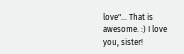love"... That is awesome. :) I love you, sister!